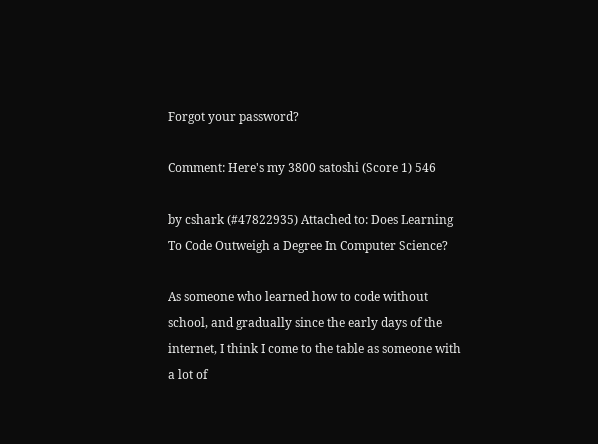Forgot your password?

Comment: Here's my 3800 satoshi (Score 1) 546

by cshark (#47822935) Attached to: Does Learning To Code Outweigh a Degree In Computer Science?

As someone who learned how to code without school, and gradually since the early days of the internet, I think I come to the table as someone with a lot of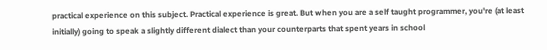practical experience on this subject. Practical experience is great. But when you are a self taught programmer, you're (at least initially) going to speak a slightly different dialect than your counterparts that spent years in school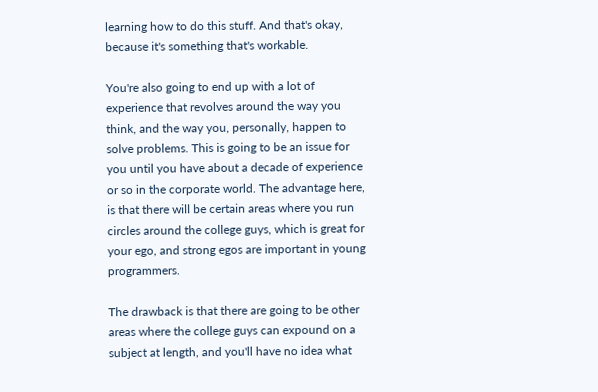learning how to do this stuff. And that's okay, because it's something that's workable.

You're also going to end up with a lot of experience that revolves around the way you think, and the way you, personally, happen to solve problems. This is going to be an issue for you until you have about a decade of experience or so in the corporate world. The advantage here, is that there will be certain areas where you run circles around the college guys, which is great for your ego, and strong egos are important in young programmers.

The drawback is that there are going to be other areas where the college guys can expound on a subject at length, and you'll have no idea what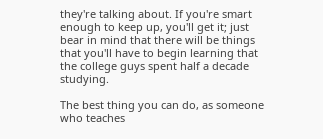they're talking about. If you're smart enough to keep up, you'll get it; just bear in mind that there will be things that you'll have to begin learning that the college guys spent half a decade studying.

The best thing you can do, as someone who teaches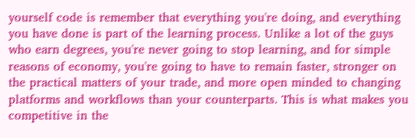yourself code is remember that everything you're doing, and everything you have done is part of the learning process. Unlike a lot of the guys who earn degrees, you're never going to stop learning, and for simple reasons of economy, you're going to have to remain faster, stronger on the practical matters of your trade, and more open minded to changing platforms and workflows than your counterparts. This is what makes you competitive in the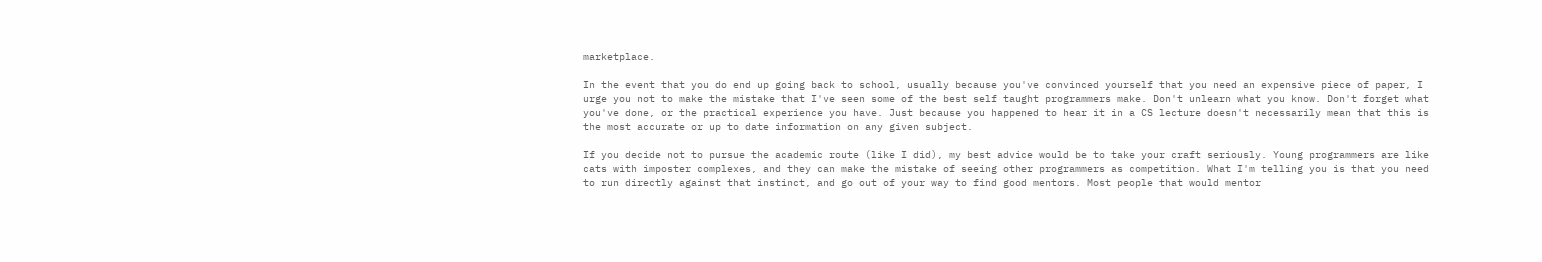marketplace.

In the event that you do end up going back to school, usually because you've convinced yourself that you need an expensive piece of paper, I urge you not to make the mistake that I've seen some of the best self taught programmers make. Don't unlearn what you know. Don't forget what you've done, or the practical experience you have. Just because you happened to hear it in a CS lecture doesn't necessarily mean that this is the most accurate or up to date information on any given subject.

If you decide not to pursue the academic route (like I did), my best advice would be to take your craft seriously. Young programmers are like cats with imposter complexes, and they can make the mistake of seeing other programmers as competition. What I'm telling you is that you need to run directly against that instinct, and go out of your way to find good mentors. Most people that would mentor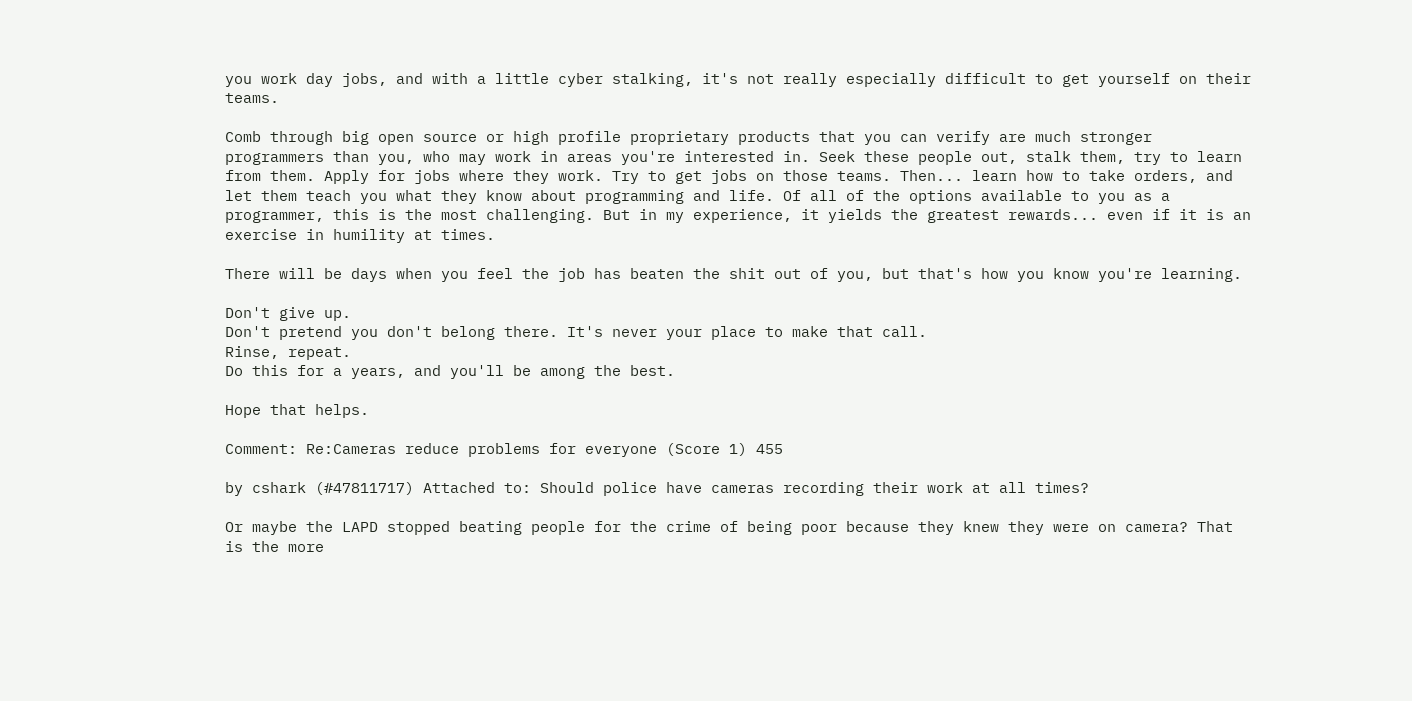you work day jobs, and with a little cyber stalking, it's not really especially difficult to get yourself on their teams.

Comb through big open source or high profile proprietary products that you can verify are much stronger programmers than you, who may work in areas you're interested in. Seek these people out, stalk them, try to learn from them. Apply for jobs where they work. Try to get jobs on those teams. Then... learn how to take orders, and let them teach you what they know about programming and life. Of all of the options available to you as a programmer, this is the most challenging. But in my experience, it yields the greatest rewards... even if it is an exercise in humility at times.

There will be days when you feel the job has beaten the shit out of you, but that's how you know you're learning.

Don't give up.
Don't pretend you don't belong there. It's never your place to make that call.
Rinse, repeat.
Do this for a years, and you'll be among the best.

Hope that helps.

Comment: Re:Cameras reduce problems for everyone (Score 1) 455

by cshark (#47811717) Attached to: Should police have cameras recording their work at all times?

Or maybe the LAPD stopped beating people for the crime of being poor because they knew they were on camera? That is the more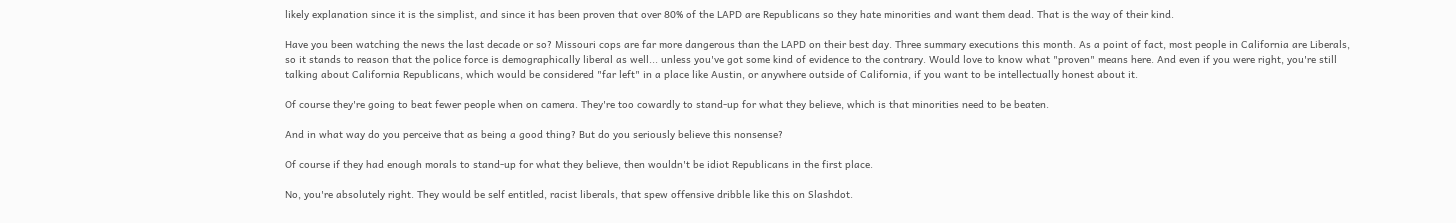likely explanation since it is the simplist, and since it has been proven that over 80% of the LAPD are Republicans so they hate minorities and want them dead. That is the way of their kind.

Have you been watching the news the last decade or so? Missouri cops are far more dangerous than the LAPD on their best day. Three summary executions this month. As a point of fact, most people in California are Liberals, so it stands to reason that the police force is demographically liberal as well... unless you've got some kind of evidence to the contrary. Would love to know what "proven" means here. And even if you were right, you're still talking about California Republicans, which would be considered "far left" in a place like Austin, or anywhere outside of California, if you want to be intellectually honest about it.

Of course they're going to beat fewer people when on camera. They're too cowardly to stand-up for what they believe, which is that minorities need to be beaten.

And in what way do you perceive that as being a good thing? But do you seriously believe this nonsense?

Of course if they had enough morals to stand-up for what they believe, then wouldn't be idiot Republicans in the first place.

No, you're absolutely right. They would be self entitled, racist liberals, that spew offensive dribble like this on Slashdot.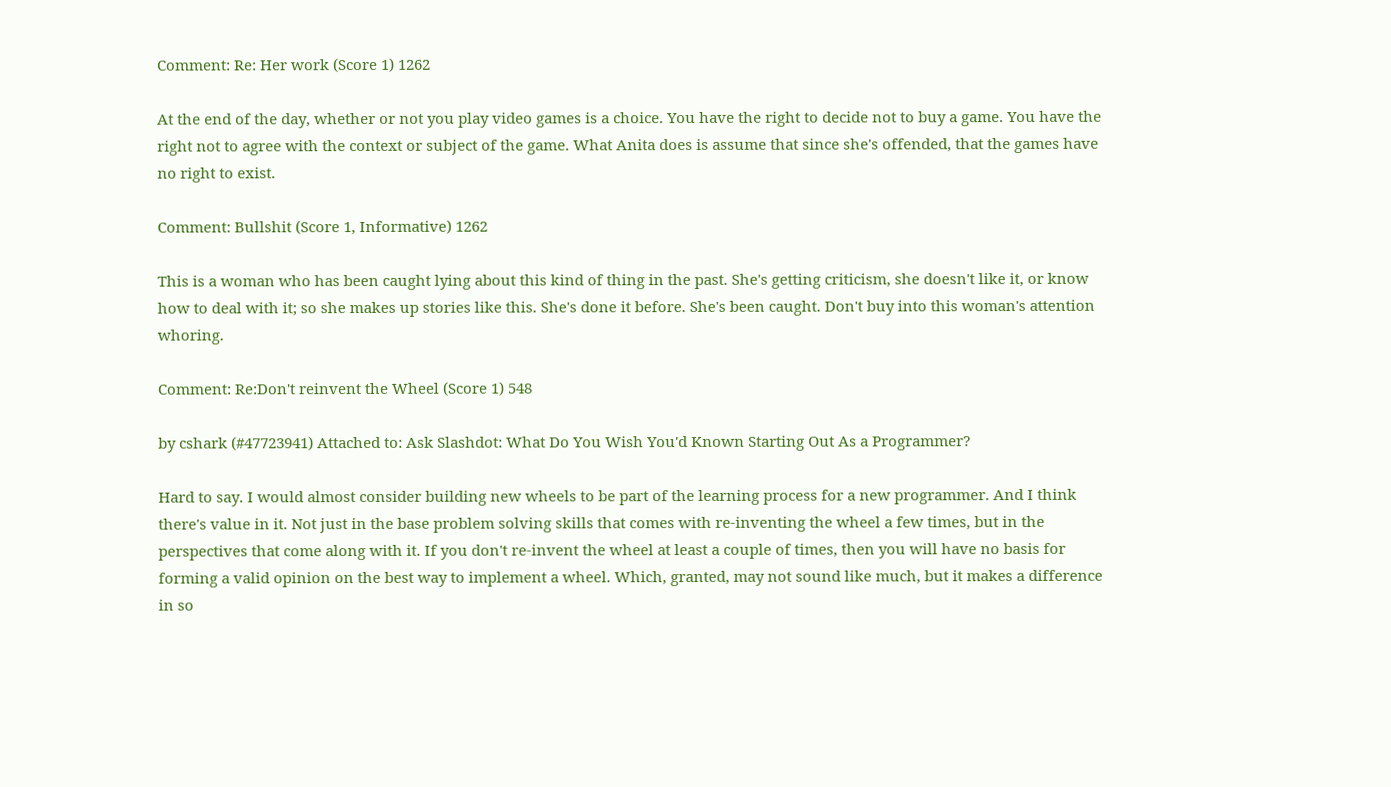Comment: Re: Her work (Score 1) 1262

At the end of the day, whether or not you play video games is a choice. You have the right to decide not to buy a game. You have the right not to agree with the context or subject of the game. What Anita does is assume that since she's offended, that the games have no right to exist.

Comment: Bullshit (Score 1, Informative) 1262

This is a woman who has been caught lying about this kind of thing in the past. She's getting criticism, she doesn't like it, or know how to deal with it; so she makes up stories like this. She's done it before. She's been caught. Don't buy into this woman's attention whoring.

Comment: Re:Don't reinvent the Wheel (Score 1) 548

by cshark (#47723941) Attached to: Ask Slashdot: What Do You Wish You'd Known Starting Out As a Programmer?

Hard to say. I would almost consider building new wheels to be part of the learning process for a new programmer. And I think there's value in it. Not just in the base problem solving skills that comes with re-inventing the wheel a few times, but in the perspectives that come along with it. If you don't re-invent the wheel at least a couple of times, then you will have no basis for forming a valid opinion on the best way to implement a wheel. Which, granted, may not sound like much, but it makes a difference in so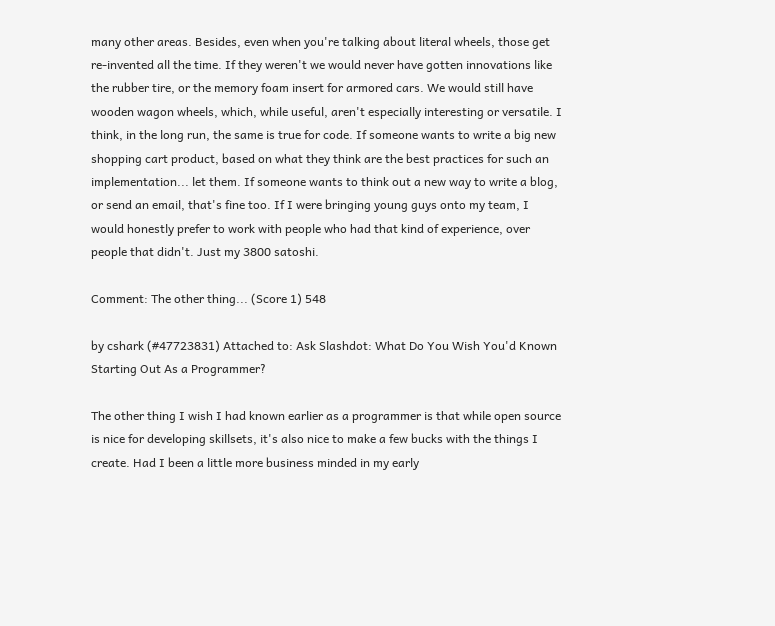many other areas. Besides, even when you're talking about literal wheels, those get re-invented all the time. If they weren't we would never have gotten innovations like the rubber tire, or the memory foam insert for armored cars. We would still have wooden wagon wheels, which, while useful, aren't especially interesting or versatile. I think, in the long run, the same is true for code. If someone wants to write a big new shopping cart product, based on what they think are the best practices for such an implementation... let them. If someone wants to think out a new way to write a blog, or send an email, that's fine too. If I were bringing young guys onto my team, I would honestly prefer to work with people who had that kind of experience, over people that didn't. Just my 3800 satoshi.

Comment: The other thing... (Score 1) 548

by cshark (#47723831) Attached to: Ask Slashdot: What Do You Wish You'd Known Starting Out As a Programmer?

The other thing I wish I had known earlier as a programmer is that while open source is nice for developing skillsets, it's also nice to make a few bucks with the things I create. Had I been a little more business minded in my early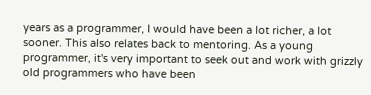years as a programmer, I would have been a lot richer, a lot sooner. This also relates back to mentoring. As a young programmer, it's very important to seek out and work with grizzly old programmers who have been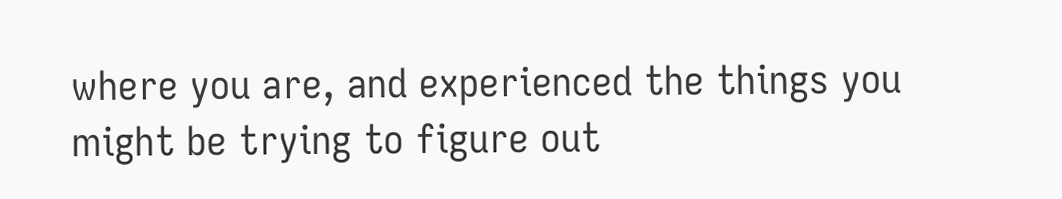where you are, and experienced the things you might be trying to figure out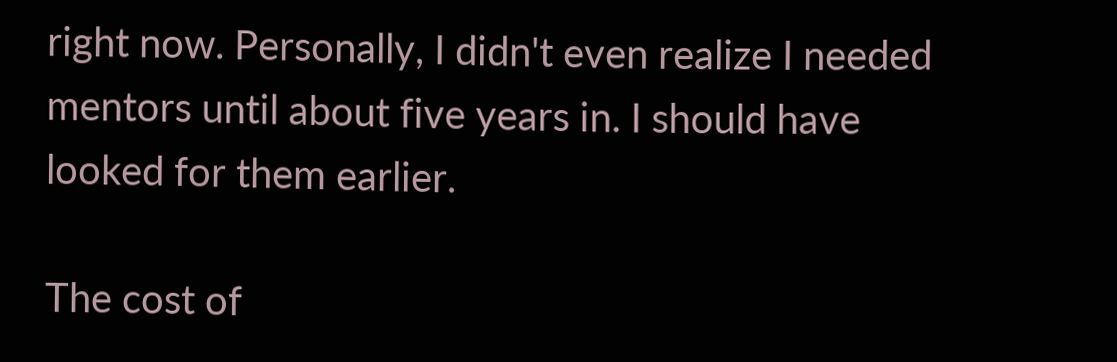right now. Personally, I didn't even realize I needed mentors until about five years in. I should have looked for them earlier.

The cost of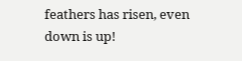feathers has risen, even down is up!